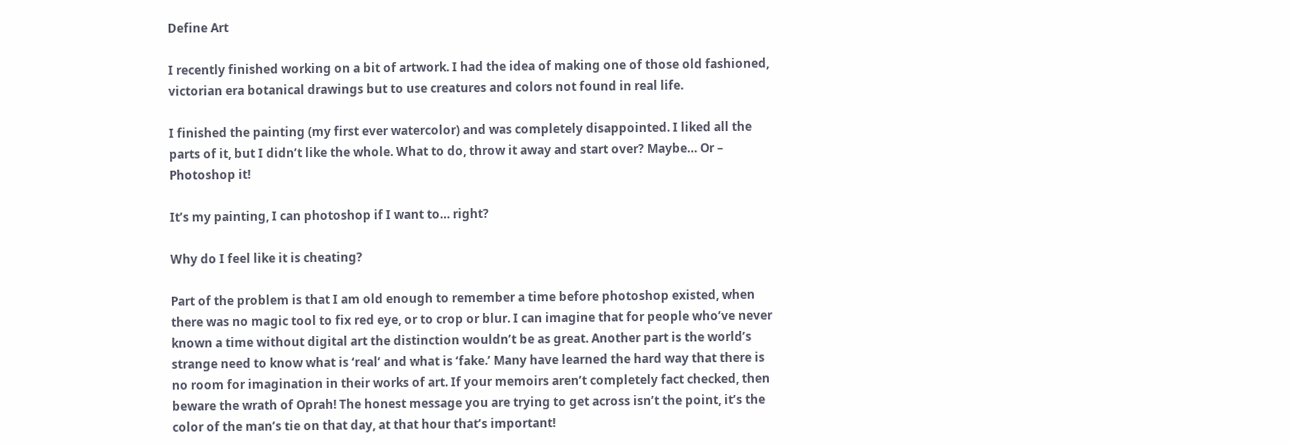Define Art

I recently finished working on a bit of artwork. I had the idea of making one of those old fashioned, victorian era botanical drawings but to use creatures and colors not found in real life.

I finished the painting (my first ever watercolor) and was completely disappointed. I liked all the parts of it, but I didn’t like the whole. What to do, throw it away and start over? Maybe… Or – Photoshop it!

It’s my painting, I can photoshop if I want to… right?

Why do I feel like it is cheating?

Part of the problem is that I am old enough to remember a time before photoshop existed, when there was no magic tool to fix red eye, or to crop or blur. I can imagine that for people who’ve never known a time without digital art the distinction wouldn’t be as great. Another part is the world’s strange need to know what is ‘real’ and what is ‘fake.’ Many have learned the hard way that there is no room for imagination in their works of art. If your memoirs aren’t completely fact checked, then beware the wrath of Oprah! The honest message you are trying to get across isn’t the point, it’s the color of the man’s tie on that day, at that hour that’s important!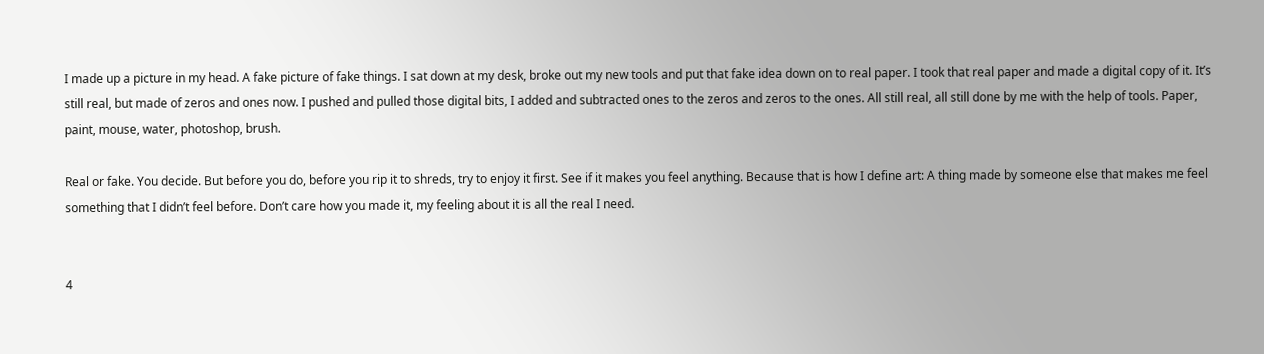I made up a picture in my head. A fake picture of fake things. I sat down at my desk, broke out my new tools and put that fake idea down on to real paper. I took that real paper and made a digital copy of it. It’s still real, but made of zeros and ones now. I pushed and pulled those digital bits, I added and subtracted ones to the zeros and zeros to the ones. All still real, all still done by me with the help of tools. Paper, paint, mouse, water, photoshop, brush.

Real or fake. You decide. But before you do, before you rip it to shreds, try to enjoy it first. See if it makes you feel anything. Because that is how I define art: A thing made by someone else that makes me feel something that I didn’t feel before. Don’t care how you made it, my feeling about it is all the real I need.


4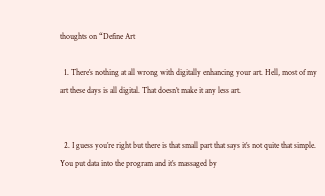thoughts on “Define Art

  1. There’s nothing at all wrong with digitally enhancing your art. Hell, most of my art these days is all digital. That doesn’t make it any less art.


  2. I guess you’re right but there is that small part that says it’s not quite that simple. You put data into the program and it’s massaged by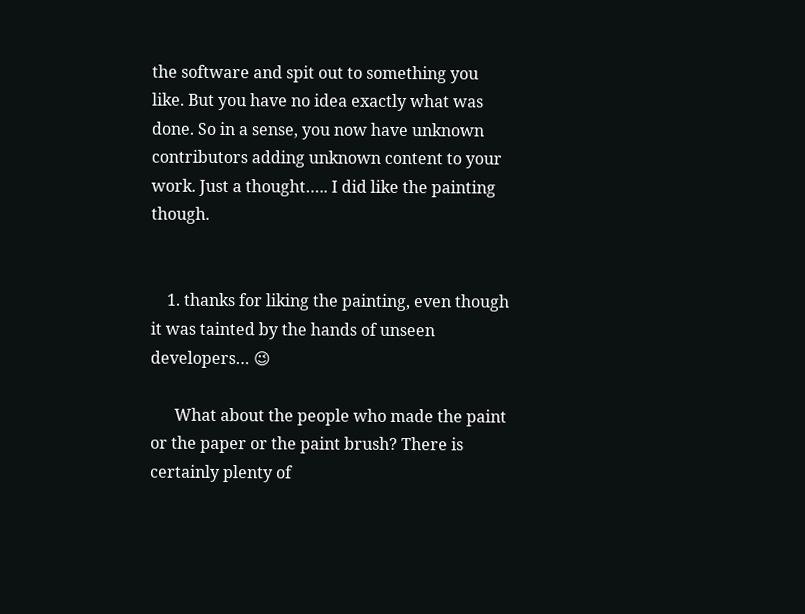the software and spit out to something you like. But you have no idea exactly what was done. So in a sense, you now have unknown contributors adding unknown content to your work. Just a thought….. I did like the painting though.


    1. thanks for liking the painting, even though it was tainted by the hands of unseen developers… 😉

      What about the people who made the paint or the paper or the paint brush? There is certainly plenty of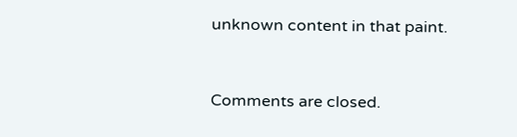unknown content in that paint.


Comments are closed.